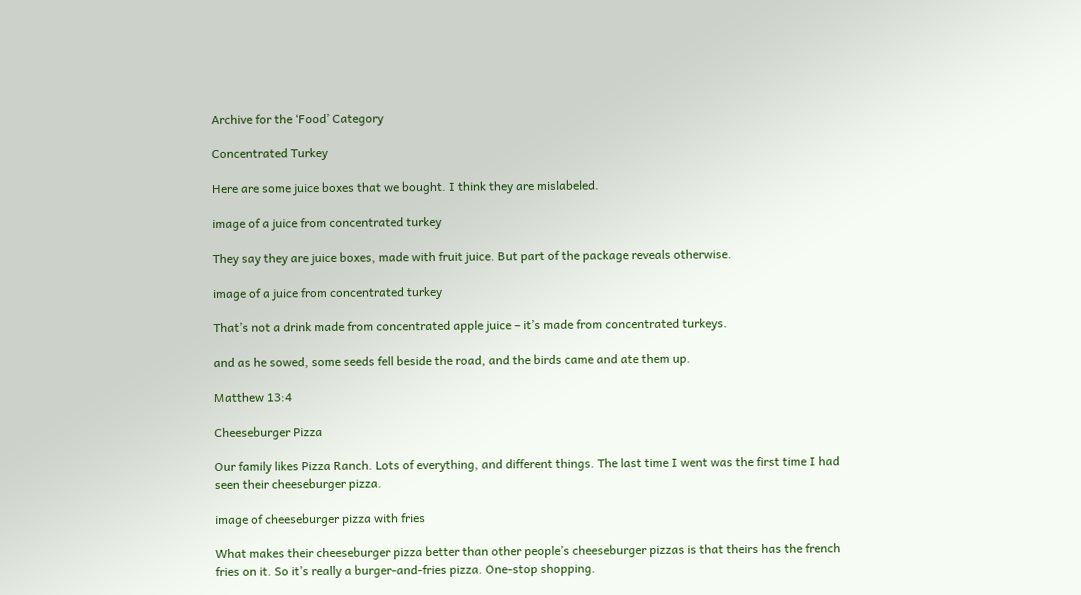Archive for the ‘Food’ Category

Concentrated Turkey

Here are some juice boxes that we bought. I think they are mislabeled.

image of a juice from concentrated turkey

They say they are juice boxes, made with fruit juice. But part of the package reveals otherwise.

image of a juice from concentrated turkey

That’s not a drink made from concentrated apple juice – it’s made from concentrated turkeys.

and as he sowed, some seeds fell beside the road, and the birds came and ate them up.

Matthew 13:4

Cheeseburger Pizza

Our family likes Pizza Ranch. Lots of everything, and different things. The last time I went was the first time I had seen their cheeseburger pizza.

image of cheeseburger pizza with fries

What makes their cheeseburger pizza better than other people’s cheeseburger pizzas is that theirs has the french fries on it. So it’s really a burger-and-fries pizza. One-stop shopping.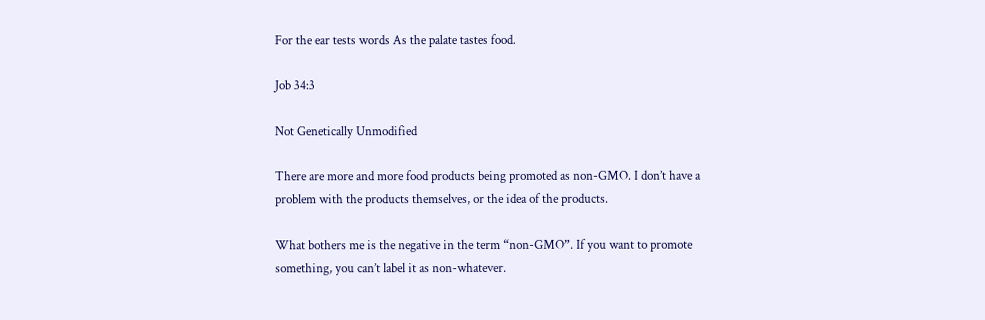For the ear tests words As the palate tastes food.

Job 34:3

Not Genetically Unmodified

There are more and more food products being promoted as non-GMO. I don’t have a problem with the products themselves, or the idea of the products.

What bothers me is the negative in the term “non-GMO”. If you want to promote something, you can’t label it as non-whatever.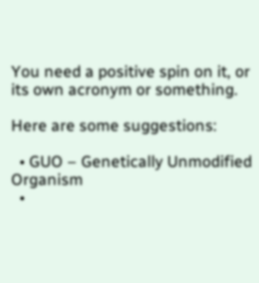You need a positive spin on it, or its own acronym or something.

Here are some suggestions:

  • GUO – Genetically Unmodified Organism
  •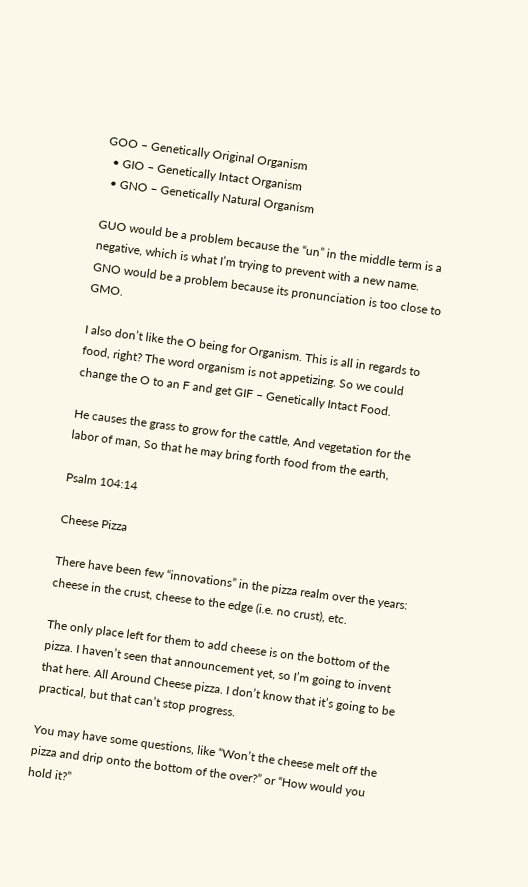GOO – Genetically Original Organism
  • GIO – Genetically Intact Organism
  • GNO – Genetically Natural Organism

GUO would be a problem because the “un” in the middle term is a negative, which is what I’m trying to prevent with a new name.
GNO would be a problem because its pronunciation is too close to GMO.

I also don’t like the O being for Organism. This is all in regards to food, right? The word organism is not appetizing. So we could change the O to an F and get GIF – Genetically Intact Food.

He causes the grass to grow for the cattle, And vegetation for the labor of man, So that he may bring forth food from the earth,

Psalm 104:14

Cheese Pizza

There have been few “innovations” in the pizza realm over the years: cheese in the crust, cheese to the edge (i.e. no crust), etc.

The only place left for them to add cheese is on the bottom of the pizza. I haven’t seen that announcement yet, so I’m going to invent that here. All Around Cheese pizza. I don’t know that it’s going to be practical, but that can’t stop progress.

You may have some questions, like “Won’t the cheese melt off the pizza and drip onto the bottom of the over?” or “How would you hold it?”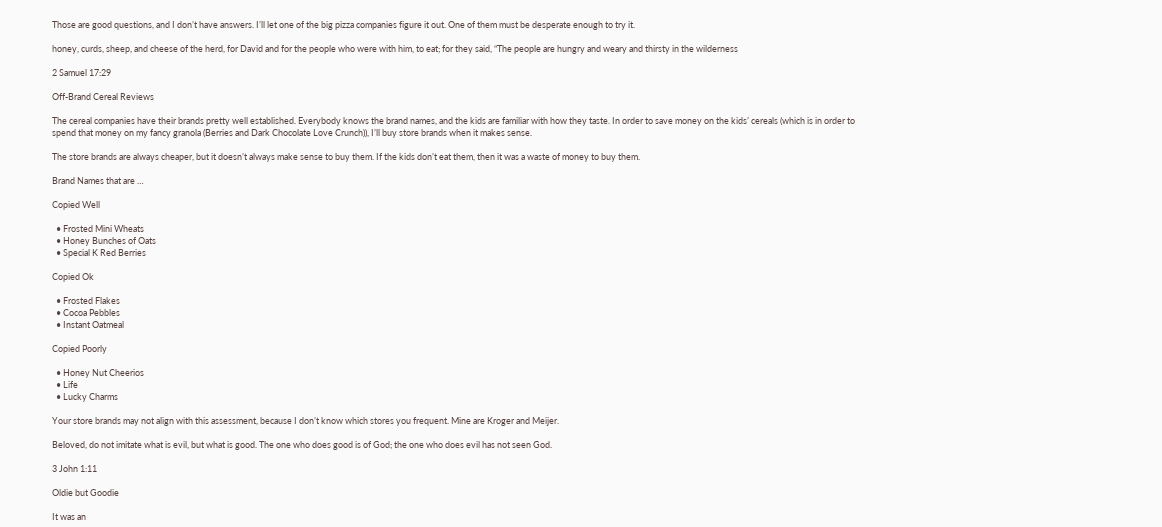Those are good questions, and I don’t have answers. I’ll let one of the big pizza companies figure it out. One of them must be desperate enough to try it.

honey, curds, sheep, and cheese of the herd, for David and for the people who were with him, to eat; for they said, “The people are hungry and weary and thirsty in the wilderness

2 Samuel 17:29

Off-Brand Cereal Reviews

The cereal companies have their brands pretty well established. Everybody knows the brand names, and the kids are familiar with how they taste. In order to save money on the kids’ cereals (which is in order to spend that money on my fancy granola (Berries and Dark Chocolate Love Crunch)), I’ll buy store brands when it makes sense.

The store brands are always cheaper, but it doesn’t always make sense to buy them. If the kids don’t eat them, then it was a waste of money to buy them.

Brand Names that are …

Copied Well

  • Frosted Mini Wheats
  • Honey Bunches of Oats
  • Special K Red Berries

Copied Ok

  • Frosted Flakes
  • Cocoa Pebbles
  • Instant Oatmeal

Copied Poorly

  • Honey Nut Cheerios
  • Life
  • Lucky Charms

Your store brands may not align with this assessment, because I don’t know which stores you frequent. Mine are Kroger and Meijer.

Beloved, do not imitate what is evil, but what is good. The one who does good is of God; the one who does evil has not seen God.

3 John 1:11

Oldie but Goodie

It was an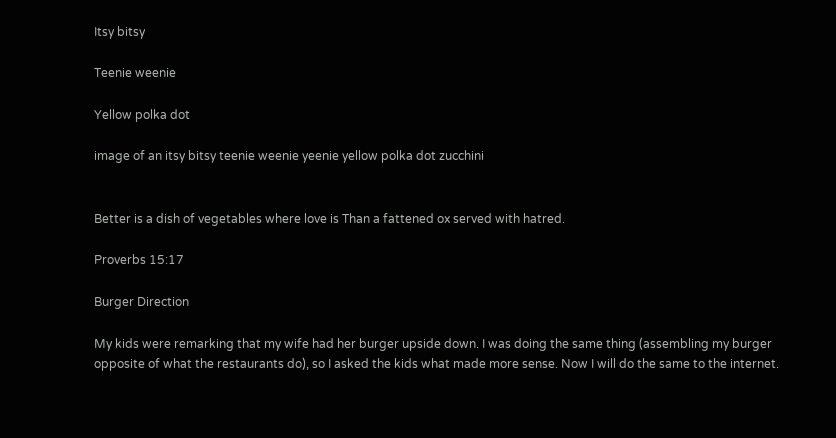Itsy bitsy

Teenie weenie

Yellow polka dot

image of an itsy bitsy teenie weenie yeenie yellow polka dot zucchini


Better is a dish of vegetables where love is Than a fattened ox served with hatred.

Proverbs 15:17

Burger Direction

My kids were remarking that my wife had her burger upside down. I was doing the same thing (assembling my burger opposite of what the restaurants do), so I asked the kids what made more sense. Now I will do the same to the internet.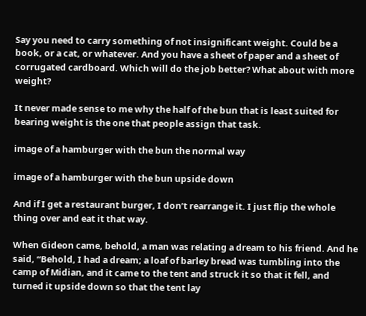Say you need to carry something of not insignificant weight. Could be a book, or a cat, or whatever. And you have a sheet of paper and a sheet of corrugated cardboard. Which will do the job better? What about with more weight?

It never made sense to me why the half of the bun that is least suited for bearing weight is the one that people assign that task.

image of a hamburger with the bun the normal way

image of a hamburger with the bun upside down

And if I get a restaurant burger, I don’t rearrange it. I just flip the whole thing over and eat it that way.

When Gideon came, behold, a man was relating a dream to his friend. And he said, “Behold, I had a dream; a loaf of barley bread was tumbling into the camp of Midian, and it came to the tent and struck it so that it fell, and turned it upside down so that the tent lay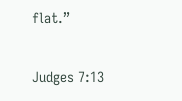flat.”

Judges 7:13